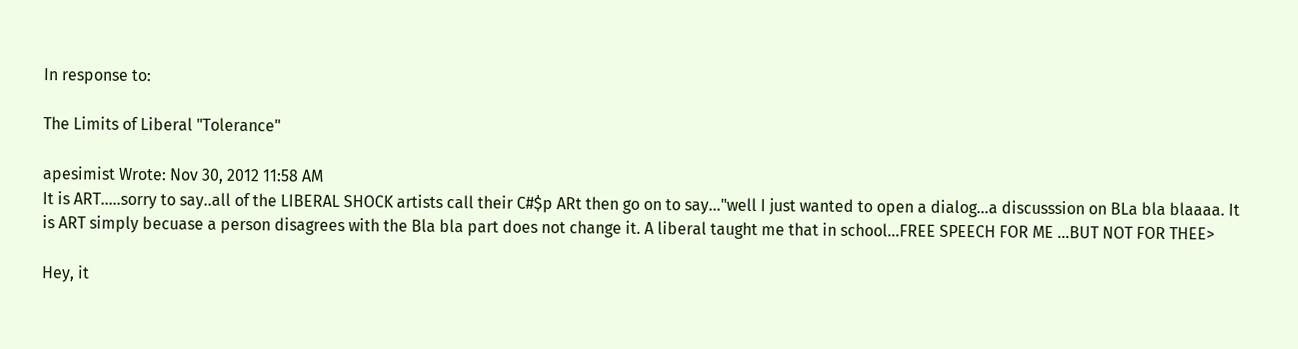In response to:

The Limits of Liberal "Tolerance"

apesimist Wrote: Nov 30, 2012 11:58 AM
It is ART.....sorry to say..all of the LIBERAL SHOCK artists call their C#$p ARt then go on to say..."well I just wanted to open a dialog...a discusssion on BLa bla blaaaa. It is ART simply becuase a person disagrees with the Bla bla part does not change it. A liberal taught me that in school...FREE SPEECH FOR ME ...BUT NOT FOR THEE>

Hey, it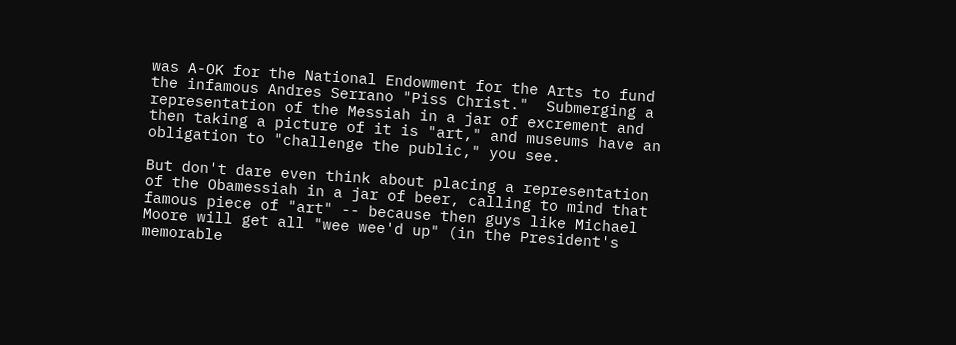was A-OK for the National Endowment for the Arts to fund the infamous Andres Serrano "Piss Christ."  Submerging a representation of the Messiah in a jar of excrement and then taking a picture of it is "art," and museums have an obligation to "challenge the public," you see.

But don't dare even think about placing a representation of the Obamessiah in a jar of beer, calling to mind that famous piece of "art" -- because then guys like Michael Moore will get all "wee wee'd up" (in the President's memorable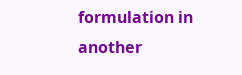formulation in another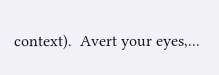context).  Avert your eyes,...